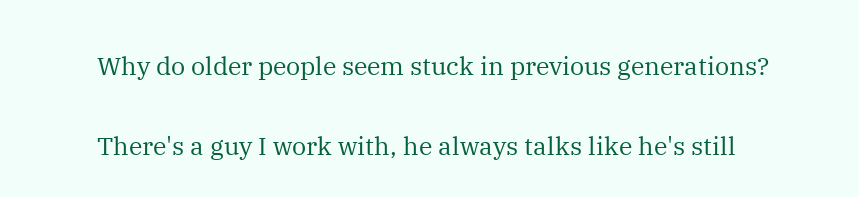Why do older people seem stuck in previous generations?

There's a guy I work with, he always talks like he's still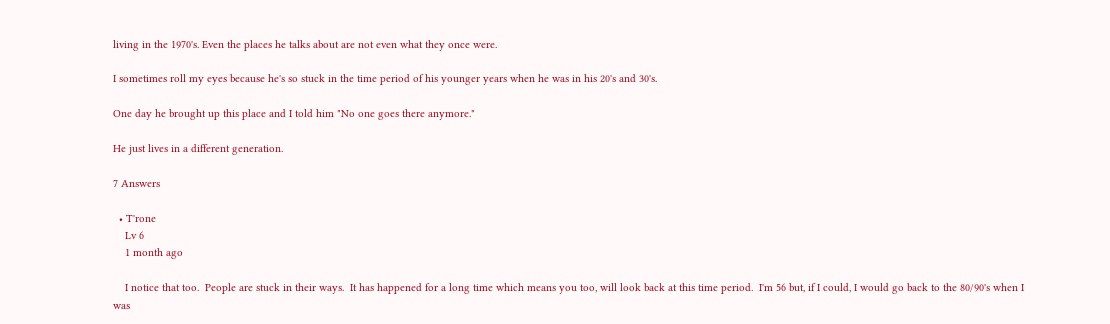living in the 1970's. Even the places he talks about are not even what they once were.

I sometimes roll my eyes because he's so stuck in the time period of his younger years when he was in his 20's and 30's.

One day he brought up this place and I told him "No one goes there anymore."

He just lives in a different generation.

7 Answers

  • T'rone
    Lv 6
    1 month ago

    I notice that too.  People are stuck in their ways.  It has happened for a long time which means you too, will look back at this time period.  I'm 56 but, if I could, I would go back to the 80/90's when I was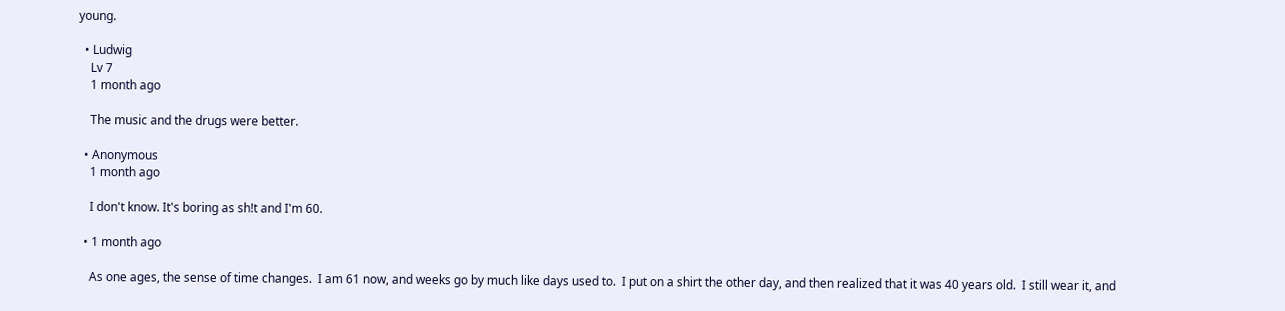young.

  • Ludwig
    Lv 7
    1 month ago

    The music and the drugs were better.

  • Anonymous
    1 month ago

    I don't know. It's boring as sh!t and I'm 60.

  • 1 month ago

    As one ages, the sense of time changes.  I am 61 now, and weeks go by much like days used to.  I put on a shirt the other day, and then realized that it was 40 years old.  I still wear it, and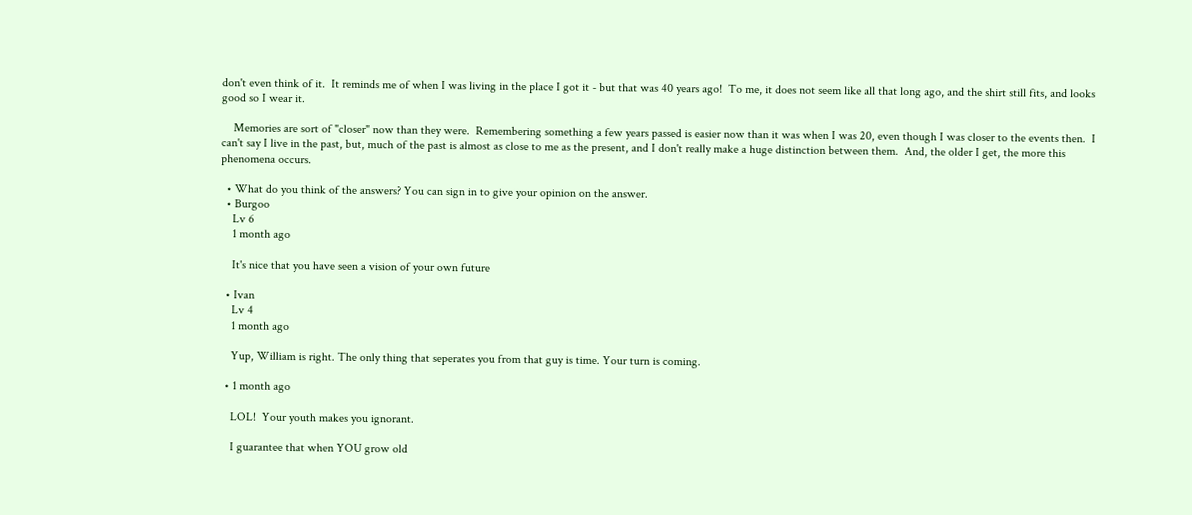don't even think of it.  It reminds me of when I was living in the place I got it - but that was 40 years ago!  To me, it does not seem like all that long ago, and the shirt still fits, and looks good so I wear it.

    Memories are sort of "closer" now than they were.  Remembering something a few years passed is easier now than it was when I was 20, even though I was closer to the events then.  I can't say I live in the past, but, much of the past is almost as close to me as the present, and I don't really make a huge distinction between them.  And, the older I get, the more this phenomena occurs.

  • What do you think of the answers? You can sign in to give your opinion on the answer.
  • Burgoo
    Lv 6
    1 month ago

    It's nice that you have seen a vision of your own future

  • Ivan
    Lv 4
    1 month ago

    Yup, William is right. The only thing that seperates you from that guy is time. Your turn is coming.

  • 1 month ago

    LOL!  Your youth makes you ignorant.

    I guarantee that when YOU grow old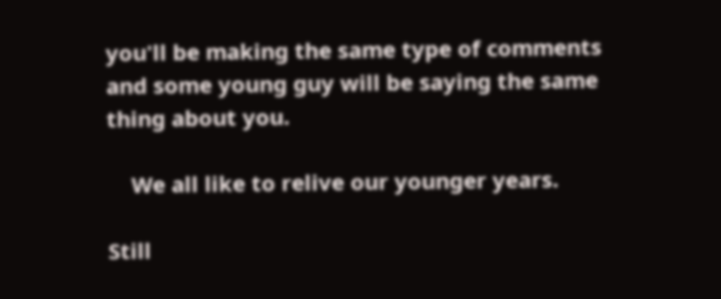you'll be making the same type of comments and some young guy will be saying the same thing about you.

    We all like to relive our younger years.

Still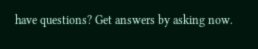have questions? Get answers by asking now.